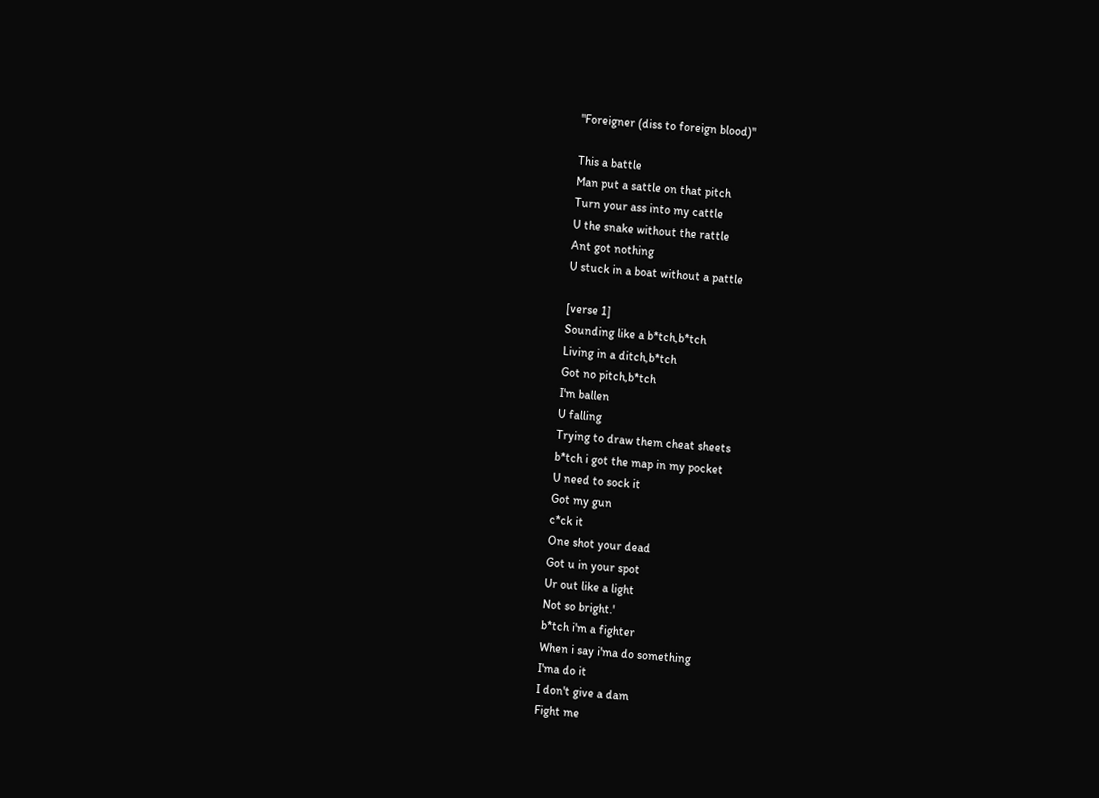"Foreigner (diss to foreign blood)"

This a battle
Man put a sattle on that pitch
Turn your ass into my cattle
U the snake without the rattle
Ant got nothing
U stuck in a boat without a pattle

[verse 1]
Sounding like a b*tch,b*tch
Living in a ditch,b*tch
Got no pitch,b*tch
I'm ballen
U falling
Trying to draw them cheat sheets
b*tch i got the map in my pocket
U need to sock it
Got my gun
c*ck it
One shot your dead
Got u in your spot
Ur out like a light
Not so bright.'
b*tch i'm a fighter
When i say i'ma do something
I'ma do it
I don't give a dam
Fight me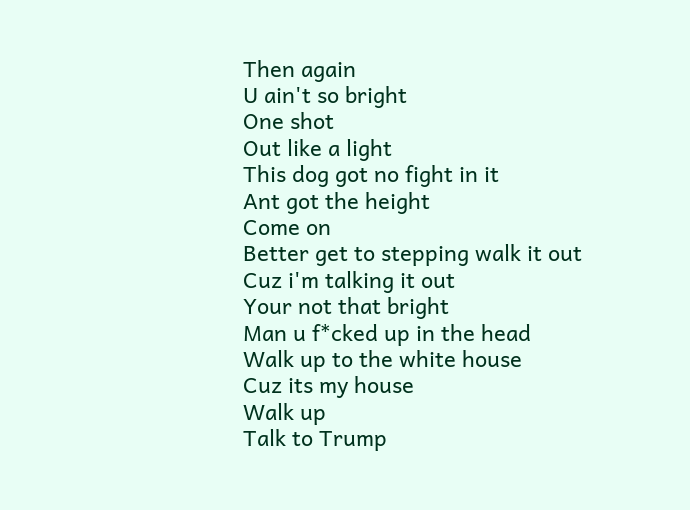Then again
U ain't so bright
One shot
Out like a light
This dog got no fight in it
Ant got the height
Come on
Better get to stepping walk it out
Cuz i'm talking it out
Your not that bright
Man u f*cked up in the head
Walk up to the white house
Cuz its my house
Walk up
Talk to Trump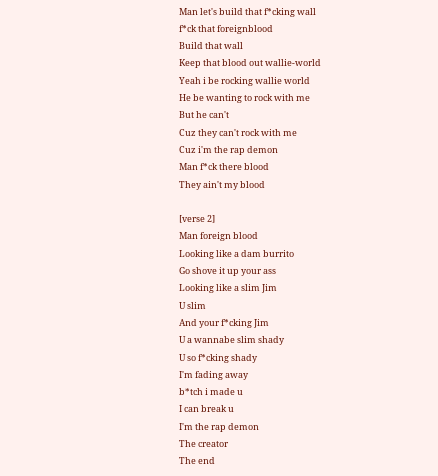Man let's build that f*cking wall
f*ck that foreignblood
Build that wall
Keep that blood out wallie-world
Yeah i be rocking wallie world
He be wanting to rock with me
But he can't
Cuz they can't rock with me
Cuz i'm the rap demon
Man f*ck there blood
They ain't my blood

[verse 2]
Man foreign blood
Looking like a dam burrito
Go shove it up your ass
Looking like a slim Jim
U slim
And your f*cking Jim
U a wannabe slim shady
U so f*cking shady
I'm fading away
b*tch i made u
I can break u
I'm the rap demon
The creator
The end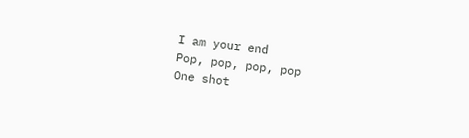I am your end
Pop, pop, pop, pop
One shot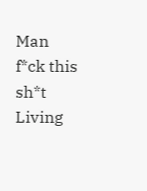Man f*ck this sh*t
Living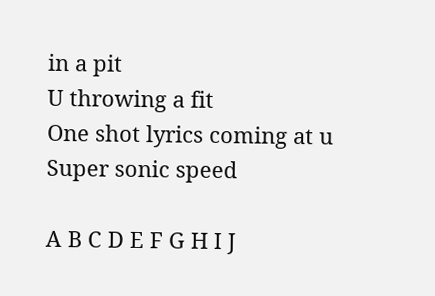in a pit
U throwing a fit
One shot lyrics coming at u
Super sonic speed

A B C D E F G H I J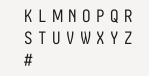K L M N O P Q R S T U V W X Y Z #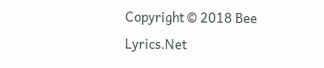Copyright © 2018 Bee Lyrics.Net